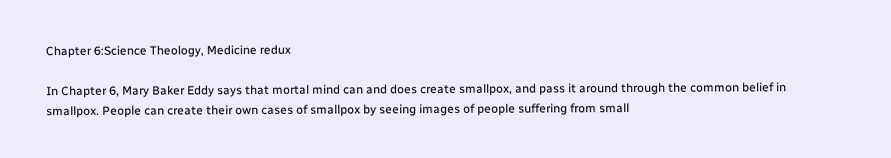Chapter 6:Science Theology, Medicine redux

In Chapter 6, Mary Baker Eddy says that mortal mind can and does create smallpox, and pass it around through the common belief in smallpox. People can create their own cases of smallpox by seeing images of people suffering from small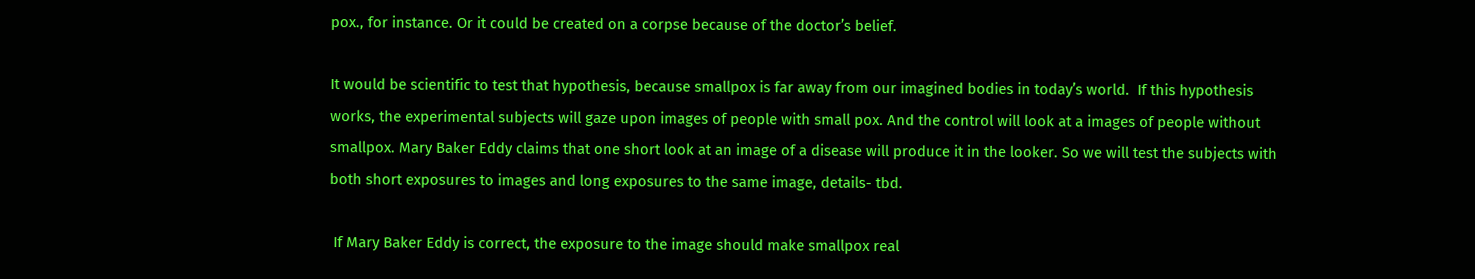pox., for instance. Or it could be created on a corpse because of the doctor’s belief.

It would be scientific to test that hypothesis, because smallpox is far away from our imagined bodies in today’s world.  If this hypothesis works, the experimental subjects will gaze upon images of people with small pox. And the control will look at a images of people without smallpox. Mary Baker Eddy claims that one short look at an image of a disease will produce it in the looker. So we will test the subjects with both short exposures to images and long exposures to the same image, details- tbd.

 If Mary Baker Eddy is correct, the exposure to the image should make smallpox real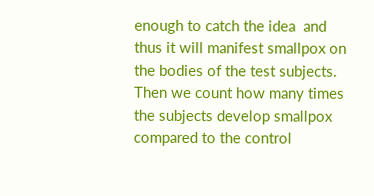enough to catch the idea  and thus it will manifest smallpox on the bodies of the test subjects.  Then we count how many times the subjects develop smallpox compared to the control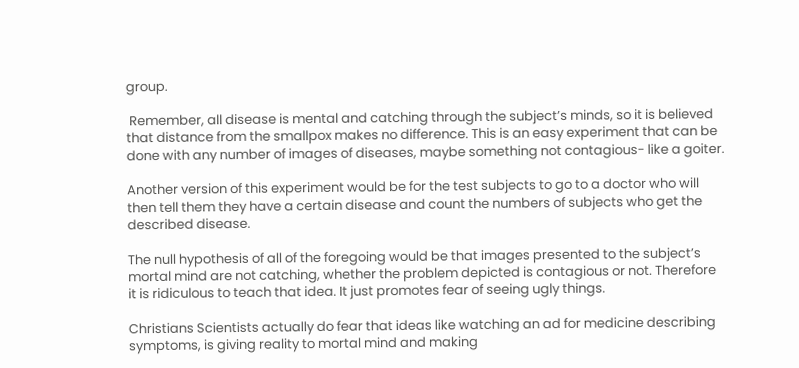group.

 Remember, all disease is mental and catching through the subject’s minds, so it is believed that distance from the smallpox makes no difference. This is an easy experiment that can be done with any number of images of diseases, maybe something not contagious- like a goiter.

Another version of this experiment would be for the test subjects to go to a doctor who will then tell them they have a certain disease and count the numbers of subjects who get the described disease.

The null hypothesis of all of the foregoing would be that images presented to the subject’s mortal mind are not catching, whether the problem depicted is contagious or not. Therefore it is ridiculous to teach that idea. It just promotes fear of seeing ugly things.

Christians Scientists actually do fear that ideas like watching an ad for medicine describing symptoms, is giving reality to mortal mind and making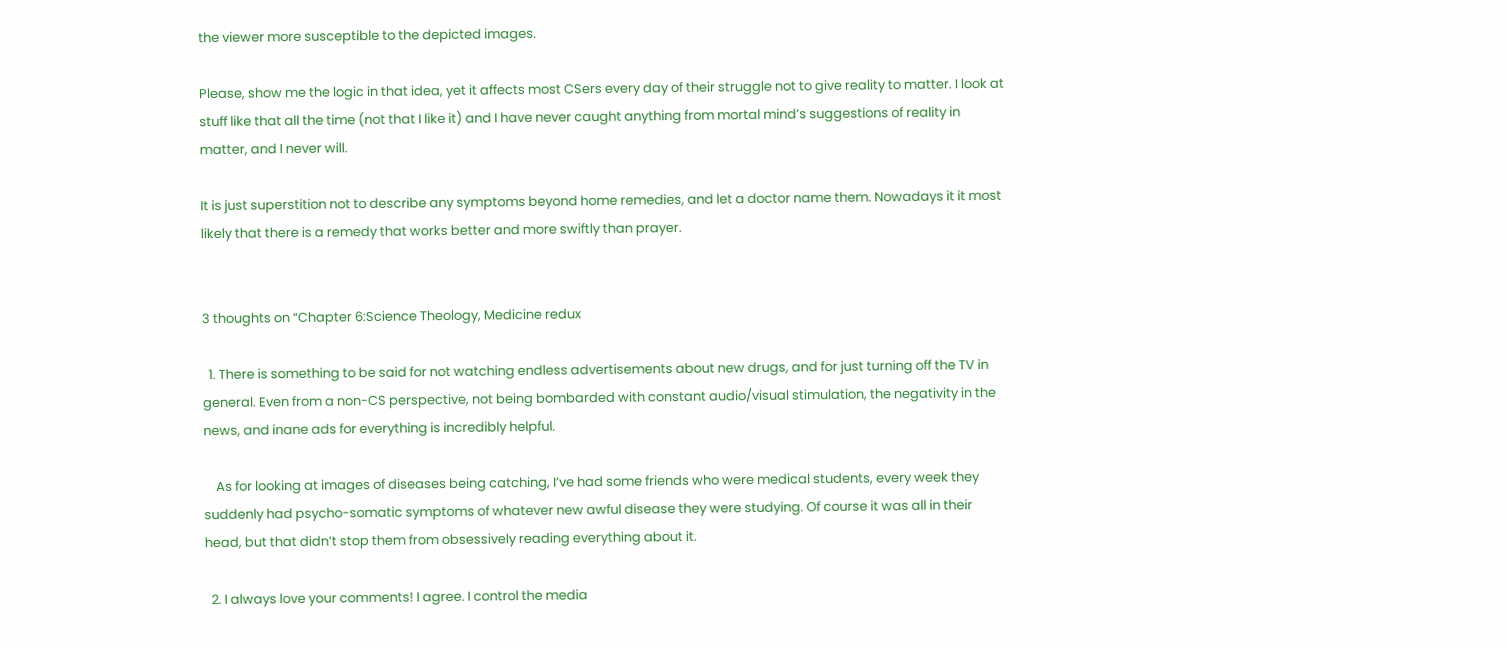the viewer more susceptible to the depicted images.

Please, show me the logic in that idea, yet it affects most CSers every day of their struggle not to give reality to matter. I look at stuff like that all the time (not that I like it) and I have never caught anything from mortal mind’s suggestions of reality in matter, and I never will.

It is just superstition not to describe any symptoms beyond home remedies, and let a doctor name them. Nowadays it it most likely that there is a remedy that works better and more swiftly than prayer.


3 thoughts on “Chapter 6:Science Theology, Medicine redux

  1. There is something to be said for not watching endless advertisements about new drugs, and for just turning off the TV in general. Even from a non-CS perspective, not being bombarded with constant audio/visual stimulation, the negativity in the news, and inane ads for everything is incredibly helpful.

    As for looking at images of diseases being catching, I’ve had some friends who were medical students, every week they suddenly had psycho-somatic symptoms of whatever new awful disease they were studying. Of course it was all in their head, but that didn’t stop them from obsessively reading everything about it.

  2. I always love your comments! I agree. I control the media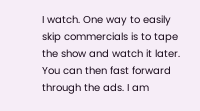I watch. One way to easily skip commercials is to tape the show and watch it later. You can then fast forward through the ads. I am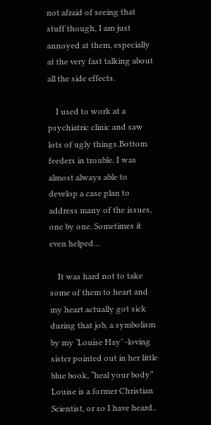not afraid of seeing that stuff though, I am just annoyed at them, especially at the very fast talking about all the side effects.

    I used to work at a psychiatric clinic and saw lots of ugly things.Bottom feeders in trouble. I was almost always able to develop a case plan to address many of the issues, one by one. Sometimes it even helped…

    It was hard not to take some of them to heart and my heart actually got sick during that job, a symbolism by my ‘Louise Hay’ -loving sister pointed out in her little blue book, “heal your body” Louise is a former Christian Scientist, or so I have heard..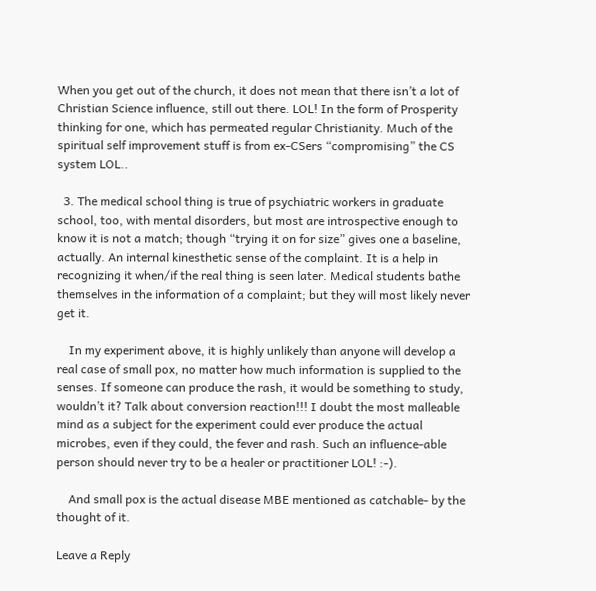When you get out of the church, it does not mean that there isn’t a lot of Christian Science influence, still out there. LOL! In the form of Prosperity thinking for one, which has permeated regular Christianity. Much of the spiritual self improvement stuff is from ex-CSers “compromising” the CS system LOL..

  3. The medical school thing is true of psychiatric workers in graduate school, too, with mental disorders, but most are introspective enough to know it is not a match; though “trying it on for size” gives one a baseline, actually. An internal kinesthetic sense of the complaint. It is a help in recognizing it when/if the real thing is seen later. Medical students bathe themselves in the information of a complaint; but they will most likely never get it.

    In my experiment above, it is highly unlikely than anyone will develop a real case of small pox, no matter how much information is supplied to the senses. If someone can produce the rash, it would be something to study, wouldn’t it? Talk about conversion reaction!!! I doubt the most malleable mind as a subject for the experiment could ever produce the actual microbes, even if they could, the fever and rash. Such an influence-able person should never try to be a healer or practitioner LOL! :-).

    And small pox is the actual disease MBE mentioned as catchable- by the thought of it.

Leave a Reply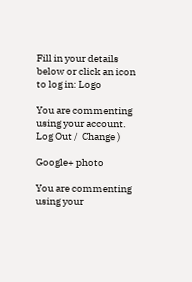Fill in your details below or click an icon to log in: Logo

You are commenting using your account. Log Out /  Change )

Google+ photo

You are commenting using your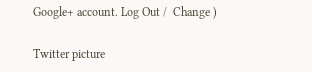Google+ account. Log Out /  Change )

Twitter picture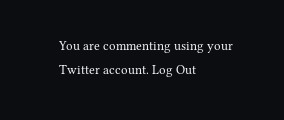You are commenting using your Twitter account. Log Out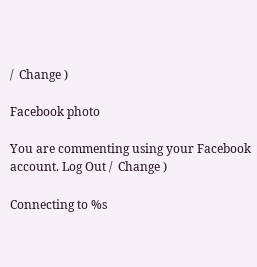/  Change )

Facebook photo

You are commenting using your Facebook account. Log Out /  Change )

Connecting to %s